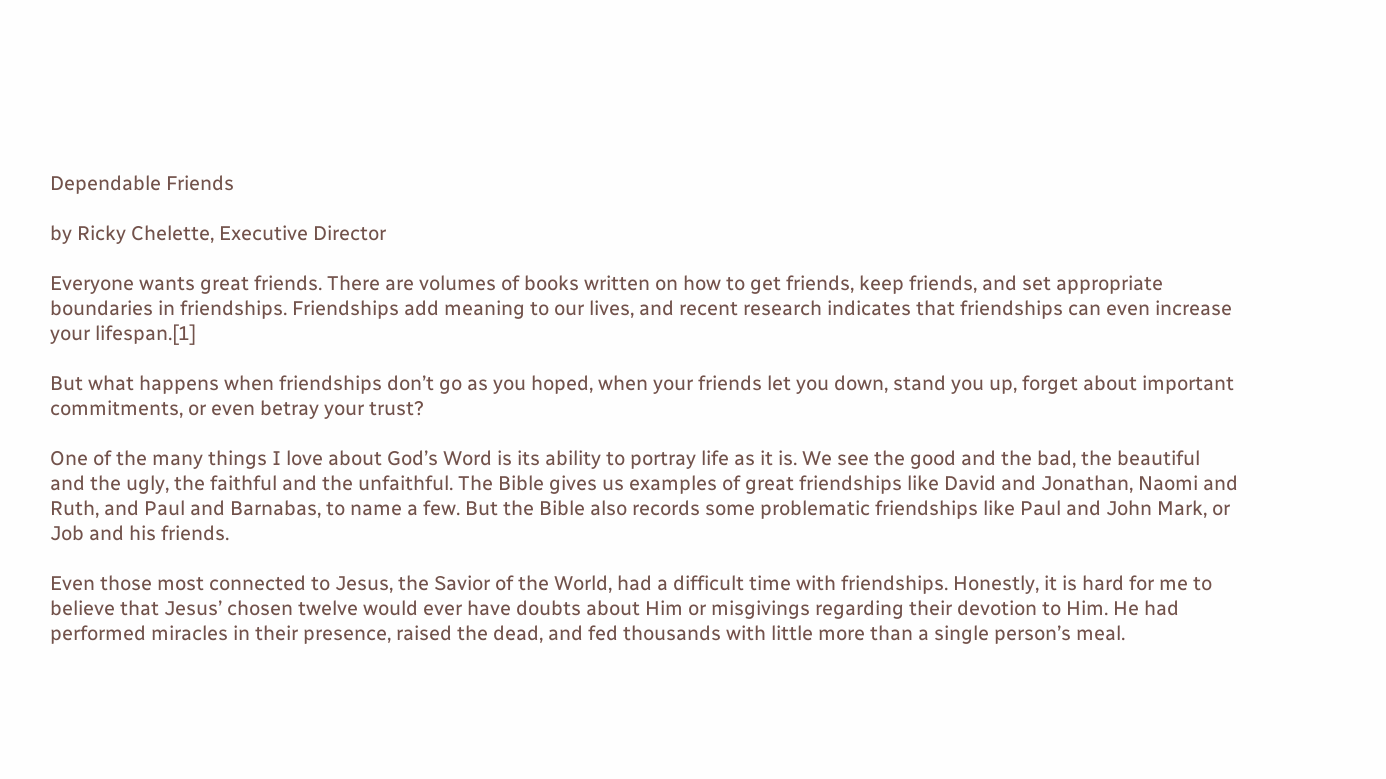Dependable Friends

by Ricky Chelette, Executive Director

Everyone wants great friends. There are volumes of books written on how to get friends, keep friends, and set appropriate boundaries in friendships. Friendships add meaning to our lives, and recent research indicates that friendships can even increase your lifespan.[1]

But what happens when friendships don’t go as you hoped, when your friends let you down, stand you up, forget about important commitments, or even betray your trust?

One of the many things I love about God’s Word is its ability to portray life as it is. We see the good and the bad, the beautiful and the ugly, the faithful and the unfaithful. The Bible gives us examples of great friendships like David and Jonathan, Naomi and Ruth, and Paul and Barnabas, to name a few. But the Bible also records some problematic friendships like Paul and John Mark, or Job and his friends.

Even those most connected to Jesus, the Savior of the World, had a difficult time with friendships. Honestly, it is hard for me to believe that Jesus’ chosen twelve would ever have doubts about Him or misgivings regarding their devotion to Him. He had performed miracles in their presence, raised the dead, and fed thousands with little more than a single person’s meal.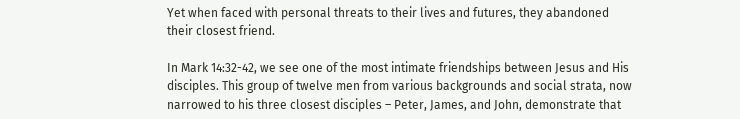Yet when faced with personal threats to their lives and futures, they abandoned their closest friend.

In Mark 14:32-42, we see one of the most intimate friendships between Jesus and His disciples. This group of twelve men from various backgrounds and social strata, now narrowed to his three closest disciples – Peter, James, and John, demonstrate that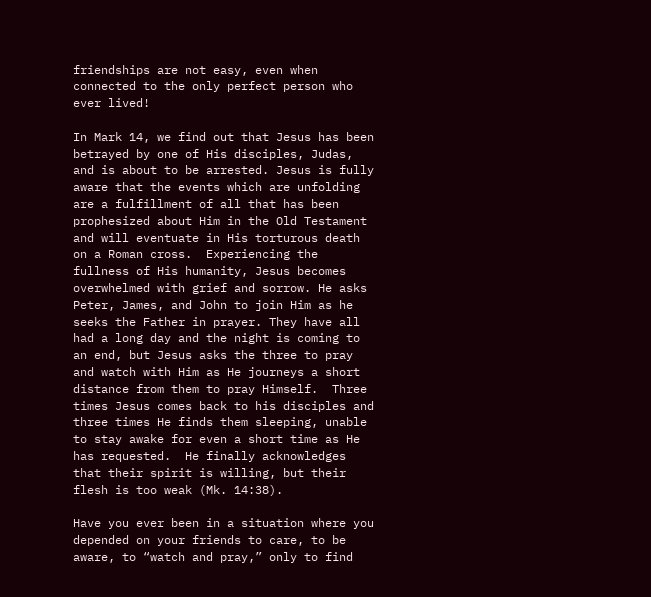friendships are not easy, even when connected to the only perfect person who ever lived!

In Mark 14, we find out that Jesus has been betrayed by one of His disciples, Judas, and is about to be arrested. Jesus is fully aware that the events which are unfolding are a fulfillment of all that has been prophesized about Him in the Old Testament and will eventuate in His torturous death on a Roman cross.  Experiencing the fullness of His humanity, Jesus becomes overwhelmed with grief and sorrow. He asks Peter, James, and John to join Him as he seeks the Father in prayer. They have all had a long day and the night is coming to an end, but Jesus asks the three to pray and watch with Him as He journeys a short distance from them to pray Himself.  Three times Jesus comes back to his disciples and three times He finds them sleeping, unable to stay awake for even a short time as He has requested.  He finally acknowledges that their spirit is willing, but their flesh is too weak (Mk. 14:38).

Have you ever been in a situation where you depended on your friends to care, to be aware, to “watch and pray,” only to find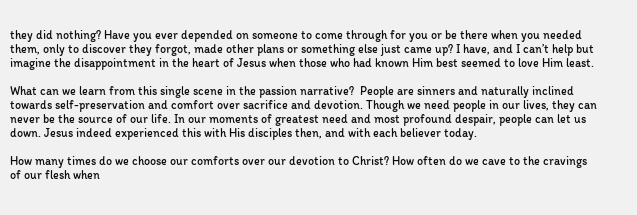they did nothing? Have you ever depended on someone to come through for you or be there when you needed them, only to discover they forgot, made other plans or something else just came up? I have, and I can’t help but imagine the disappointment in the heart of Jesus when those who had known Him best seemed to love Him least.

What can we learn from this single scene in the passion narrative?  People are sinners and naturally inclined towards self-preservation and comfort over sacrifice and devotion. Though we need people in our lives, they can never be the source of our life. In our moments of greatest need and most profound despair, people can let us down. Jesus indeed experienced this with His disciples then, and with each believer today.

How many times do we choose our comforts over our devotion to Christ? How often do we cave to the cravings of our flesh when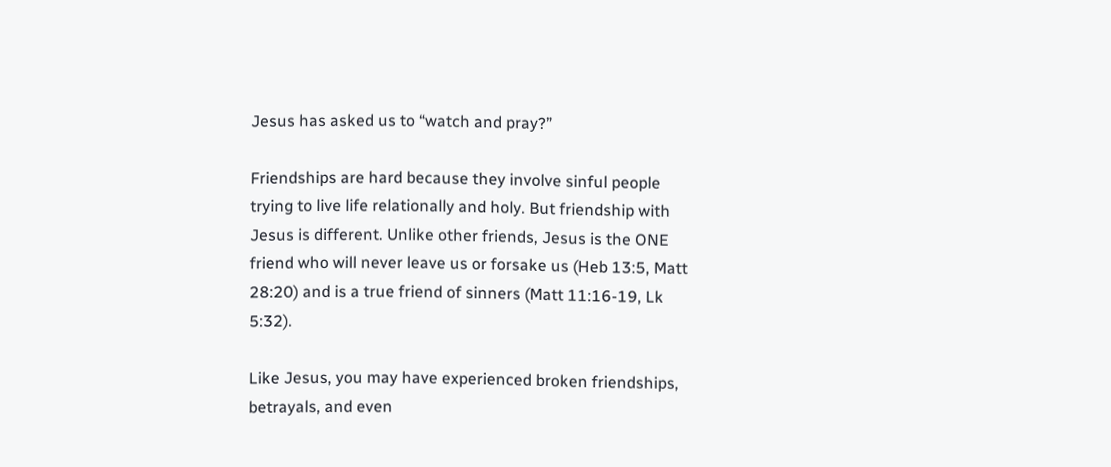Jesus has asked us to “watch and pray?”

Friendships are hard because they involve sinful people trying to live life relationally and holy. But friendship with Jesus is different. Unlike other friends, Jesus is the ONE friend who will never leave us or forsake us (Heb 13:5, Matt 28:20) and is a true friend of sinners (Matt 11:16-19, Lk 5:32).

Like Jesus, you may have experienced broken friendships, betrayals, and even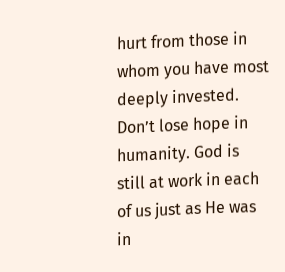hurt from those in whom you have most deeply invested.  Don’t lose hope in humanity. God is still at work in each of us just as He was in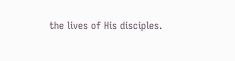the lives of His disciples.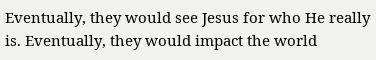Eventually, they would see Jesus for who He really is. Eventually, they would impact the world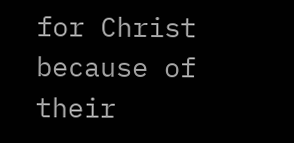for Christ because of their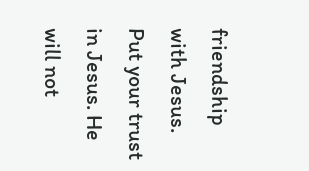friendship with Jesus. Put your trust in Jesus. He will not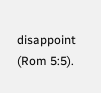disappoint (Rom 5:5).